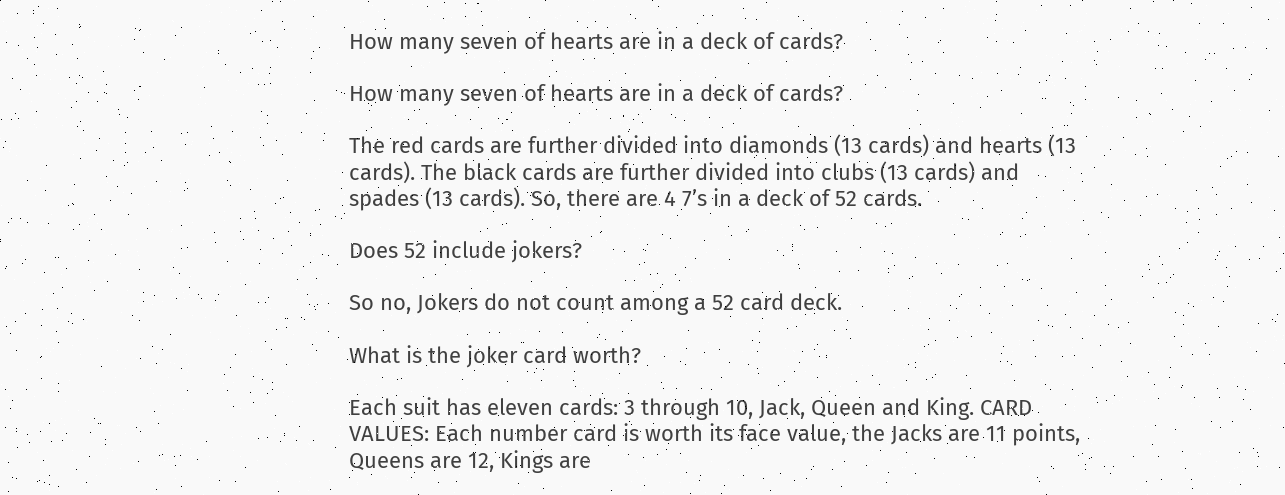How many seven of hearts are in a deck of cards?

How many seven of hearts are in a deck of cards?

The red cards are further divided into diamonds (13 cards) and hearts (13 cards). The black cards are further divided into clubs (13 cards) and spades (13 cards). So, there are 4 7’s in a deck of 52 cards.

Does 52 include jokers?

So no, Jokers do not count among a 52 card deck.

What is the joker card worth?

Each suit has eleven cards: 3 through 10, Jack, Queen and King. CARD VALUES: Each number card is worth its face value, the Jacks are 11 points, Queens are 12, Kings are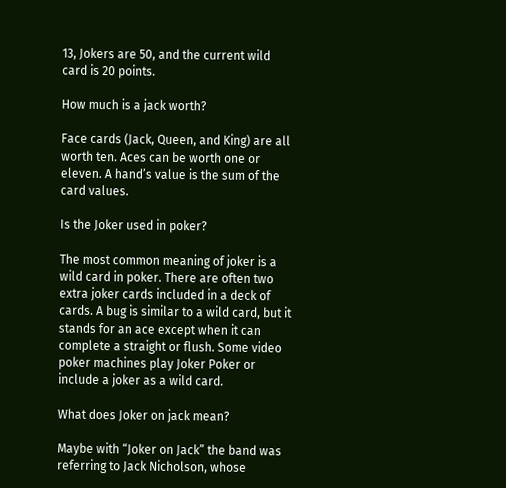13, Jokers are 50, and the current wild card is 20 points.

How much is a jack worth?

Face cards (Jack, Queen, and King) are all worth ten. Aces can be worth one or eleven. A hand’s value is the sum of the card values.

Is the Joker used in poker?

The most common meaning of joker is a wild card in poker. There are often two extra joker cards included in a deck of cards. A bug is similar to a wild card, but it stands for an ace except when it can complete a straight or flush. Some video poker machines play Joker Poker or include a joker as a wild card.

What does Joker on jack mean?

Maybe with “Joker on Jack” the band was referring to Jack Nicholson, whose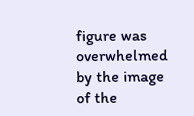figure was overwhelmed by the image of the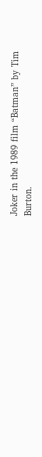Joker in the 1989 film “Batman” by Tim Burton.